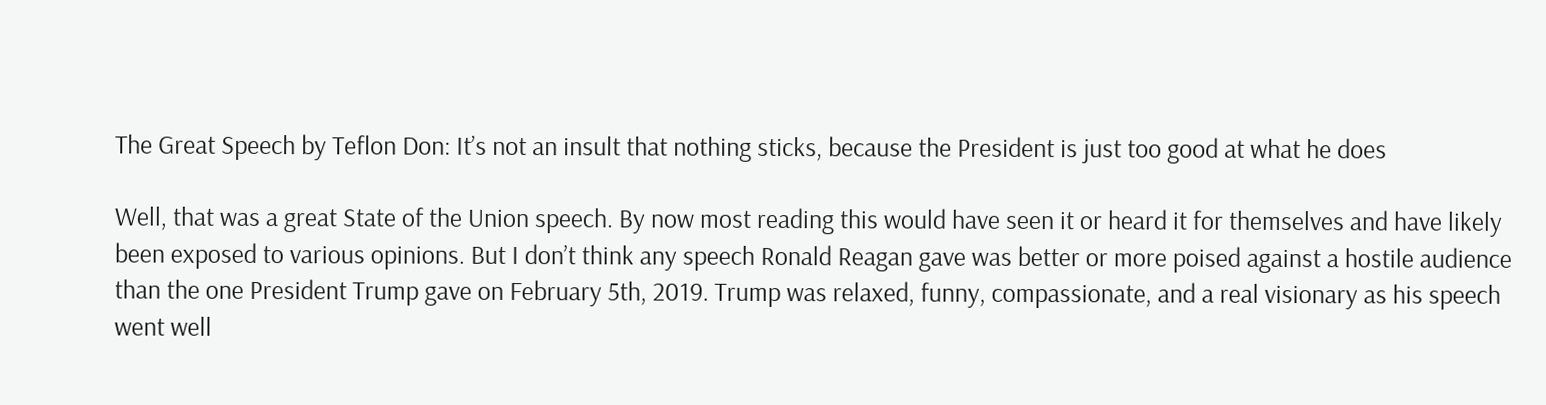The Great Speech by Teflon Don: It’s not an insult that nothing sticks, because the President is just too good at what he does

Well, that was a great State of the Union speech. By now most reading this would have seen it or heard it for themselves and have likely been exposed to various opinions. But I don’t think any speech Ronald Reagan gave was better or more poised against a hostile audience than the one President Trump gave on February 5th, 2019. Trump was relaxed, funny, compassionate, and a real visionary as his speech went well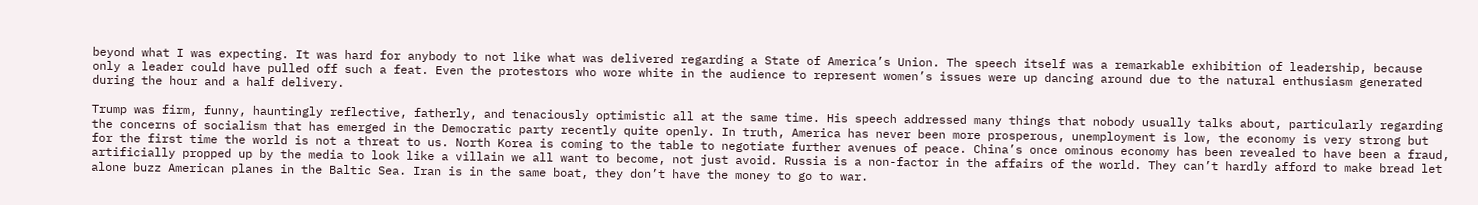beyond what I was expecting. It was hard for anybody to not like what was delivered regarding a State of America’s Union. The speech itself was a remarkable exhibition of leadership, because only a leader could have pulled off such a feat. Even the protestors who wore white in the audience to represent women’s issues were up dancing around due to the natural enthusiasm generated during the hour and a half delivery.

Trump was firm, funny, hauntingly reflective, fatherly, and tenaciously optimistic all at the same time. His speech addressed many things that nobody usually talks about, particularly regarding the concerns of socialism that has emerged in the Democratic party recently quite openly. In truth, America has never been more prosperous, unemployment is low, the economy is very strong but for the first time the world is not a threat to us. North Korea is coming to the table to negotiate further avenues of peace. China’s once ominous economy has been revealed to have been a fraud, artificially propped up by the media to look like a villain we all want to become, not just avoid. Russia is a non-factor in the affairs of the world. They can’t hardly afford to make bread let alone buzz American planes in the Baltic Sea. Iran is in the same boat, they don’t have the money to go to war.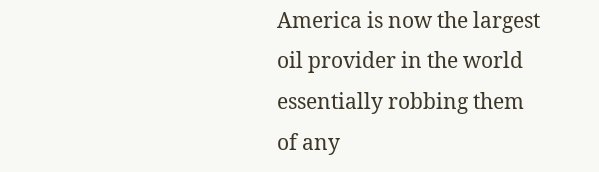America is now the largest oil provider in the world essentially robbing them of any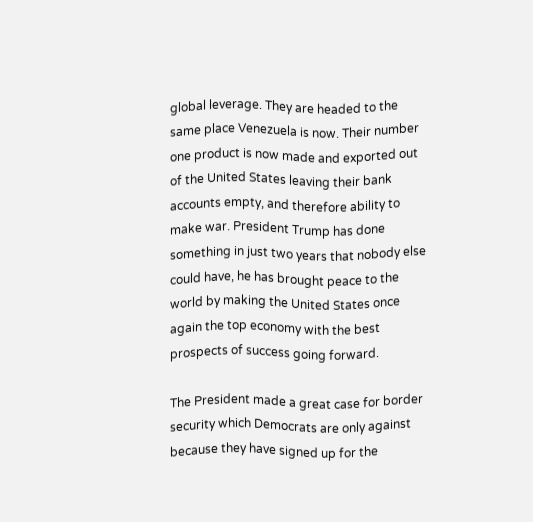global leverage. They are headed to the same place Venezuela is now. Their number one product is now made and exported out of the United States leaving their bank accounts empty, and therefore ability to make war. President Trump has done something in just two years that nobody else could have, he has brought peace to the world by making the United States once again the top economy with the best prospects of success going forward.

The President made a great case for border security which Democrats are only against because they have signed up for the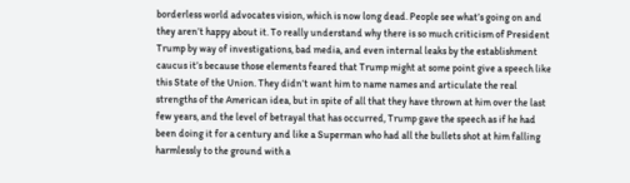borderless world advocates vision, which is now long dead. People see what’s going on and they aren’t happy about it. To really understand why there is so much criticism of President Trump by way of investigations, bad media, and even internal leaks by the establishment caucus it’s because those elements feared that Trump might at some point give a speech like this State of the Union. They didn’t want him to name names and articulate the real strengths of the American idea, but in spite of all that they have thrown at him over the last few years, and the level of betrayal that has occurred, Trump gave the speech as if he had been doing it for a century and like a Superman who had all the bullets shot at him falling harmlessly to the ground with a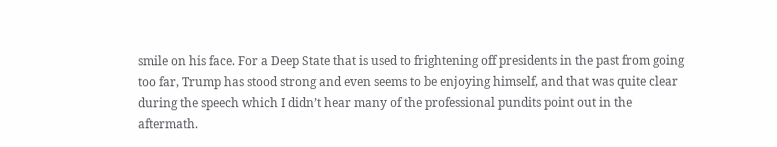smile on his face. For a Deep State that is used to frightening off presidents in the past from going too far, Trump has stood strong and even seems to be enjoying himself, and that was quite clear during the speech which I didn’t hear many of the professional pundits point out in the aftermath.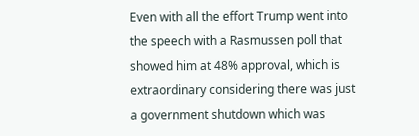Even with all the effort Trump went into the speech with a Rasmussen poll that showed him at 48% approval, which is extraordinary considering there was just a government shutdown which was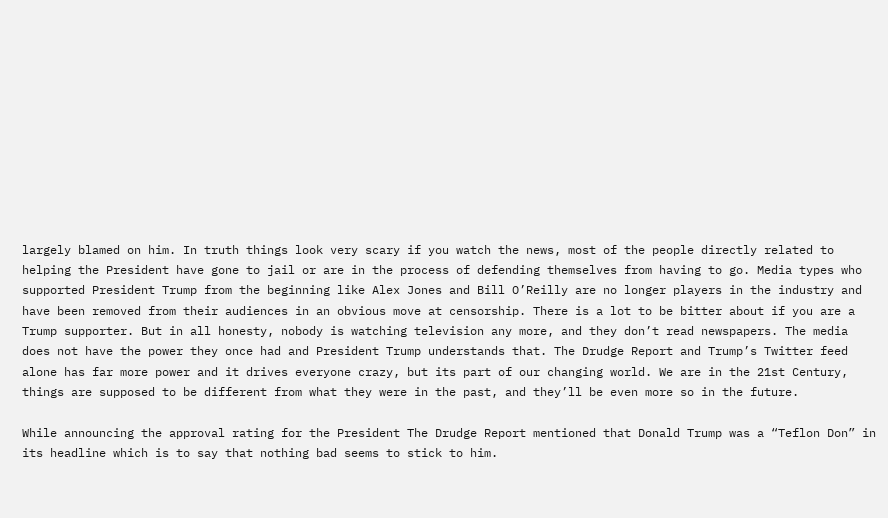largely blamed on him. In truth things look very scary if you watch the news, most of the people directly related to helping the President have gone to jail or are in the process of defending themselves from having to go. Media types who supported President Trump from the beginning like Alex Jones and Bill O’Reilly are no longer players in the industry and have been removed from their audiences in an obvious move at censorship. There is a lot to be bitter about if you are a Trump supporter. But in all honesty, nobody is watching television any more, and they don’t read newspapers. The media does not have the power they once had and President Trump understands that. The Drudge Report and Trump’s Twitter feed alone has far more power and it drives everyone crazy, but its part of our changing world. We are in the 21st Century, things are supposed to be different from what they were in the past, and they’ll be even more so in the future.

While announcing the approval rating for the President The Drudge Report mentioned that Donald Trump was a “Teflon Don” in its headline which is to say that nothing bad seems to stick to him.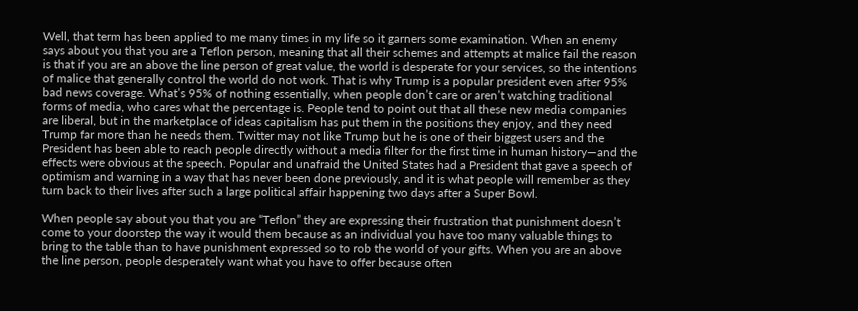Well, that term has been applied to me many times in my life so it garners some examination. When an enemy says about you that you are a Teflon person, meaning that all their schemes and attempts at malice fail the reason is that if you are an above the line person of great value, the world is desperate for your services, so the intentions of malice that generally control the world do not work. That is why Trump is a popular president even after 95% bad news coverage. What’s 95% of nothing essentially, when people don’t care or aren’t watching traditional forms of media, who cares what the percentage is. People tend to point out that all these new media companies are liberal, but in the marketplace of ideas capitalism has put them in the positions they enjoy, and they need Trump far more than he needs them. Twitter may not like Trump but he is one of their biggest users and the President has been able to reach people directly without a media filter for the first time in human history—and the effects were obvious at the speech. Popular and unafraid the United States had a President that gave a speech of optimism and warning in a way that has never been done previously, and it is what people will remember as they turn back to their lives after such a large political affair happening two days after a Super Bowl.

When people say about you that you are “Teflon” they are expressing their frustration that punishment doesn’t come to your doorstep the way it would them because as an individual you have too many valuable things to bring to the table than to have punishment expressed so to rob the world of your gifts. When you are an above the line person, people desperately want what you have to offer because often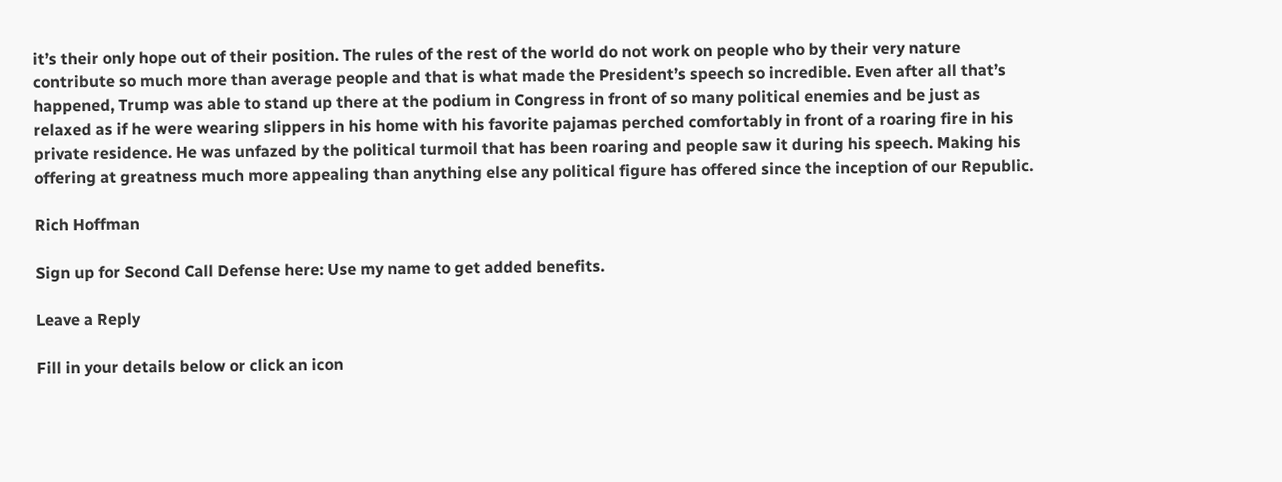it’s their only hope out of their position. The rules of the rest of the world do not work on people who by their very nature contribute so much more than average people and that is what made the President’s speech so incredible. Even after all that’s happened, Trump was able to stand up there at the podium in Congress in front of so many political enemies and be just as relaxed as if he were wearing slippers in his home with his favorite pajamas perched comfortably in front of a roaring fire in his private residence. He was unfazed by the political turmoil that has been roaring and people saw it during his speech. Making his offering at greatness much more appealing than anything else any political figure has offered since the inception of our Republic.

Rich Hoffman

Sign up for Second Call Defense here: Use my name to get added benefits.

Leave a Reply

Fill in your details below or click an icon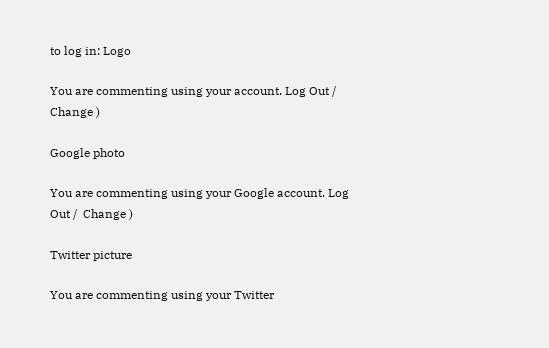to log in: Logo

You are commenting using your account. Log Out /  Change )

Google photo

You are commenting using your Google account. Log Out /  Change )

Twitter picture

You are commenting using your Twitter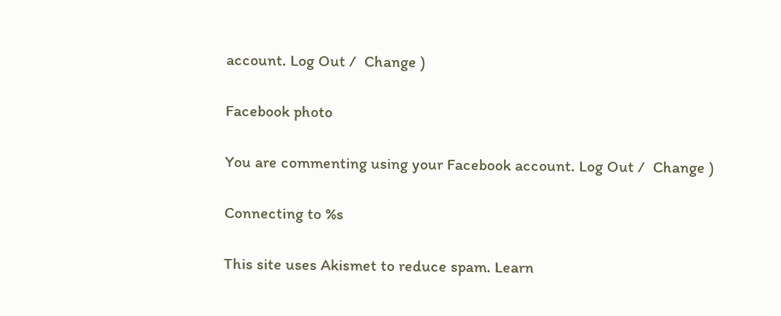account. Log Out /  Change )

Facebook photo

You are commenting using your Facebook account. Log Out /  Change )

Connecting to %s

This site uses Akismet to reduce spam. Learn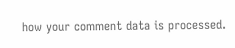how your comment data is processed.